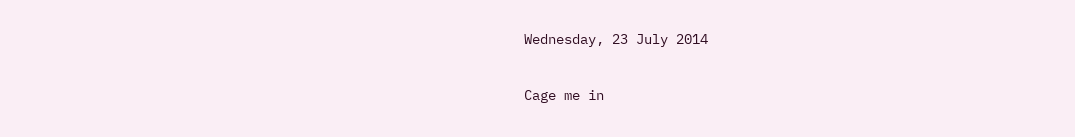Wednesday, 23 July 2014

Cage me in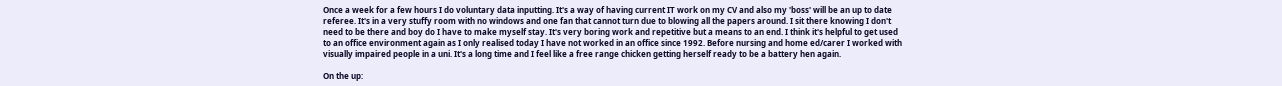Once a week for a few hours I do voluntary data inputting. It's a way of having current IT work on my CV and also my 'boss' will be an up to date referee. It's in a very stuffy room with no windows and one fan that cannot turn due to blowing all the papers around. I sit there knowing I don't need to be there and boy do I have to make myself stay. It's very boring work and repetitive but a means to an end. I think it's helpful to get used to an office environment again as I only realised today I have not worked in an office since 1992. Before nursing and home ed/carer I worked with visually impaired people in a uni. It's a long time and I feel like a free range chicken getting herself ready to be a battery hen again.

On the up: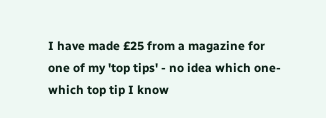I have made £25 from a magazine for one of my 'top tips' - no idea which one- which top tip I know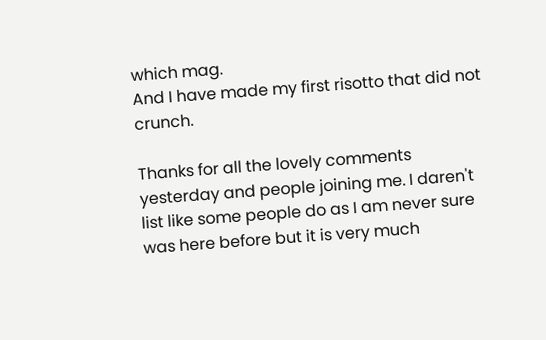which mag.
And I have made my first risotto that did not crunch.

Thanks for all the lovely comments yesterday and people joining me. I daren't list like some people do as I am never sure was here before but it is very much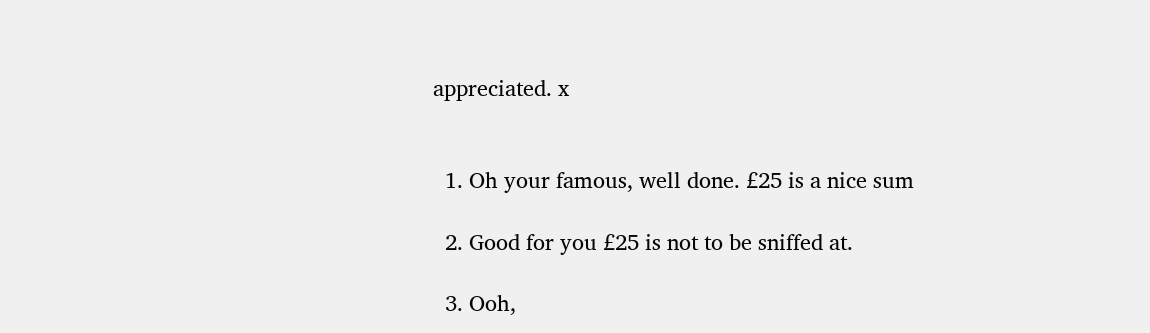appreciated. x


  1. Oh your famous, well done. £25 is a nice sum

  2. Good for you £25 is not to be sniffed at.

  3. Ooh,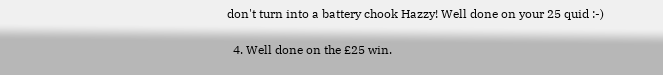don't turn into a battery chook Hazzy! Well done on your 25 quid :-)

  4. Well done on the £25 win.